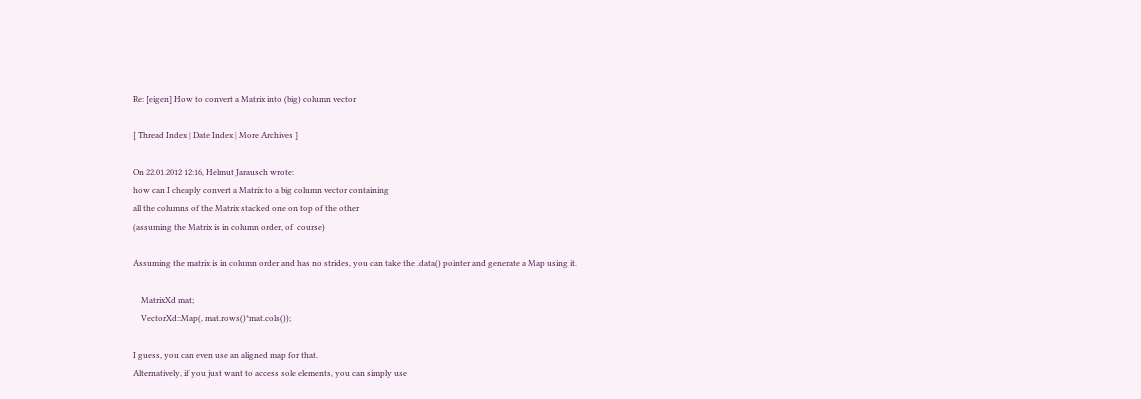Re: [eigen] How to convert a Matrix into (big) column vector

[ Thread Index | Date Index | More Archives ]

On 22.01.2012 12:16, Helmut Jarausch wrote:
how can I cheaply convert a Matrix to a big column vector containing
all the columns of the Matrix stacked one on top of the other
(assuming the Matrix is in column order, of  course)

Assuming the matrix is in column order and has no strides, you can take the .data() pointer and generate a Map using it.

    MatrixXd mat;
    VectorXd::Map(, mat.rows()*mat.cols());

I guess, you can even use an aligned map for that.
Alternatively, if you just want to access sole elements, you can simply use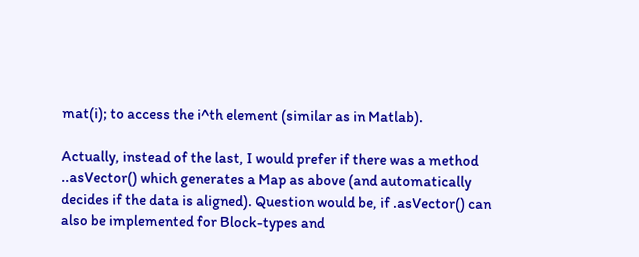mat(i); to access the i^th element (similar as in Matlab).

Actually, instead of the last, I would prefer if there was a method ..asVector() which generates a Map as above (and automatically decides if the data is aligned). Question would be, if .asVector() can also be implemented for Block-types and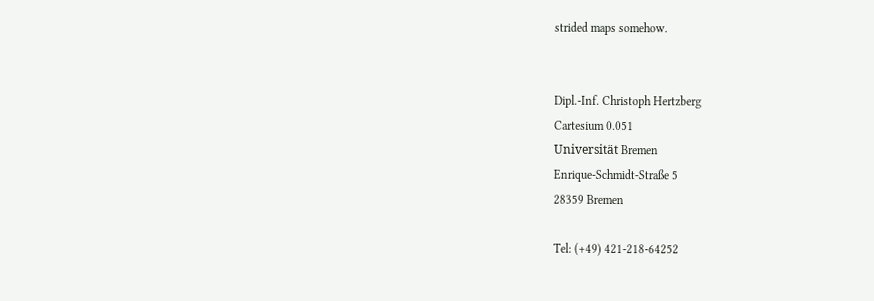strided maps somehow.


Dipl.-Inf. Christoph Hertzberg
Cartesium 0.051
Universität Bremen
Enrique-Schmidt-Straße 5
28359 Bremen

Tel: (+49) 421-218-64252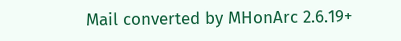Mail converted by MHonArc 2.6.19+